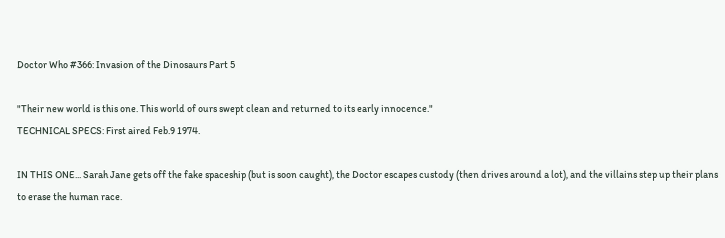Doctor Who #366: Invasion of the Dinosaurs Part 5

"Their new world is this one. This world of ours swept clean and returned to its early innocence."
TECHNICAL SPECS: First aired Feb.9 1974.

IN THIS ONE... Sarah Jane gets off the fake spaceship (but is soon caught), the Doctor escapes custody (then drives around a lot), and the villains step up their plans to erase the human race.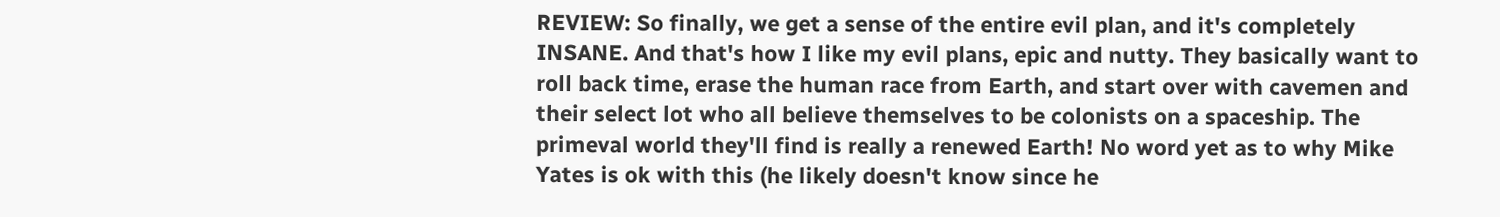REVIEW: So finally, we get a sense of the entire evil plan, and it's completely INSANE. And that's how I like my evil plans, epic and nutty. They basically want to roll back time, erase the human race from Earth, and start over with cavemen and their select lot who all believe themselves to be colonists on a spaceship. The primeval world they'll find is really a renewed Earth! No word yet as to why Mike Yates is ok with this (he likely doesn't know since he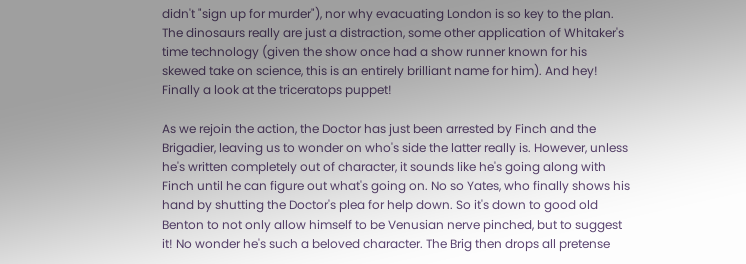didn't "sign up for murder"), nor why evacuating London is so key to the plan. The dinosaurs really are just a distraction, some other application of Whitaker's time technology (given the show once had a show runner known for his skewed take on science, this is an entirely brilliant name for him). And hey! Finally a look at the triceratops puppet!

As we rejoin the action, the Doctor has just been arrested by Finch and the Brigadier, leaving us to wonder on who's side the latter really is. However, unless he's written completely out of character, it sounds like he's going along with Finch until he can figure out what's going on. No so Yates, who finally shows his hand by shutting the Doctor's plea for help down. So it's down to good old Benton to not only allow himself to be Venusian nerve pinched, but to suggest it! No wonder he's such a beloved character. The Brig then drops all pretense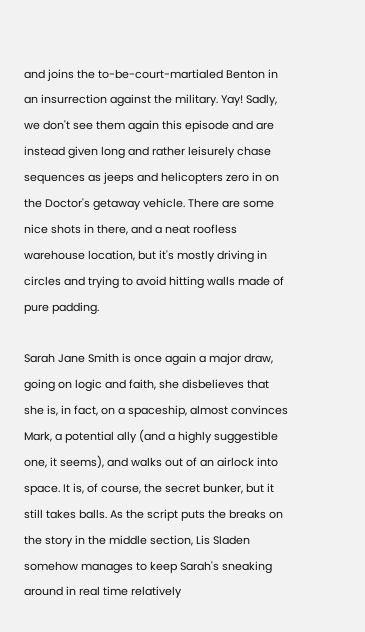and joins the to-be-court-martialed Benton in an insurrection against the military. Yay! Sadly, we don't see them again this episode and are instead given long and rather leisurely chase sequences as jeeps and helicopters zero in on the Doctor's getaway vehicle. There are some nice shots in there, and a neat roofless warehouse location, but it's mostly driving in circles and trying to avoid hitting walls made of pure padding.

Sarah Jane Smith is once again a major draw, going on logic and faith, she disbelieves that she is, in fact, on a spaceship, almost convinces Mark, a potential ally (and a highly suggestible one, it seems), and walks out of an airlock into space. It is, of course, the secret bunker, but it still takes balls. As the script puts the breaks on the story in the middle section, Lis Sladen somehow manages to keep Sarah's sneaking around in real time relatively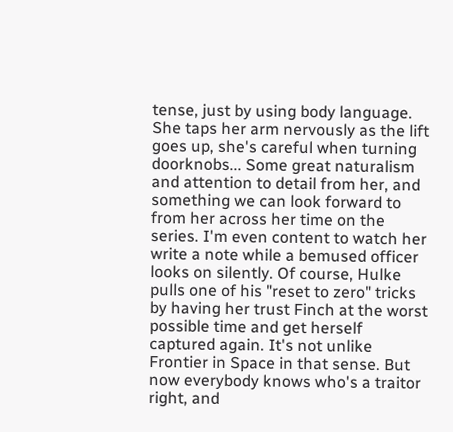tense, just by using body language. She taps her arm nervously as the lift goes up, she's careful when turning doorknobs... Some great naturalism and attention to detail from her, and something we can look forward to from her across her time on the series. I'm even content to watch her write a note while a bemused officer looks on silently. Of course, Hulke pulls one of his "reset to zero" tricks by having her trust Finch at the worst possible time and get herself captured again. It's not unlike Frontier in Space in that sense. But now everybody knows who's a traitor right, and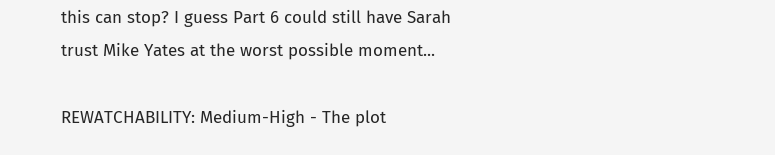this can stop? I guess Part 6 could still have Sarah trust Mike Yates at the worst possible moment...

REWATCHABILITY: Medium-High - The plot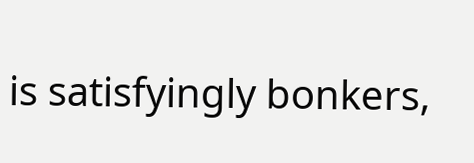is satisfyingly bonkers,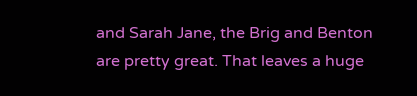and Sarah Jane, the Brig and Benton are pretty great. That leaves a huge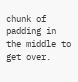chunk of padding in the middle to get over.